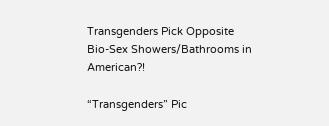Transgenders Pick Opposite Bio-Sex Showers/Bathrooms in American?!

“Transgenders” Pic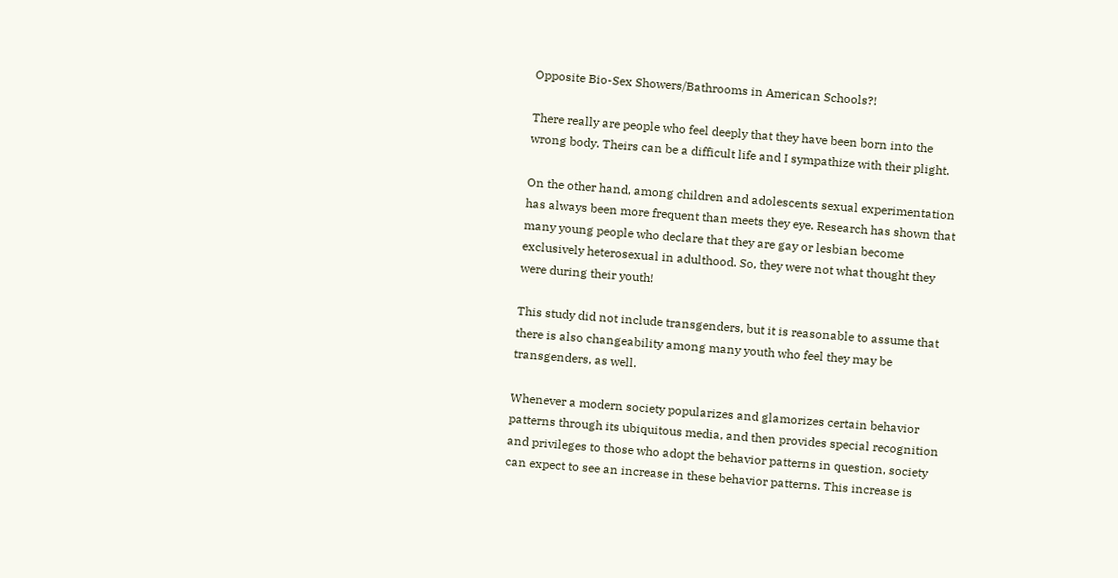Opposite Bio-Sex Showers/Bathrooms in American Schools?!

There really are people who feel deeply that they have been born into the wrong body. Theirs can be a difficult life and I sympathize with their plight.

On the other hand, among children and adolescents sexual experimentation has always been more frequent than meets they eye. Research has shown that many young people who declare that they are gay or lesbian become exclusively heterosexual in adulthood. So, they were not what thought they were during their youth!

This study did not include transgenders, but it is reasonable to assume that there is also changeability among many youth who feel they may be transgenders, as well.

Whenever a modern society popularizes and glamorizes certain behavior patterns through its ubiquitous media, and then provides special recognition and privileges to those who adopt the behavior patterns in question, society can expect to see an increase in these behavior patterns. This increase is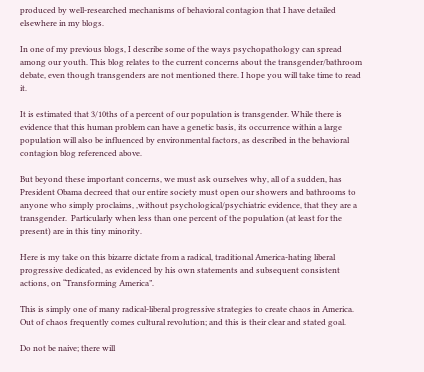produced by well-researched mechanisms of behavioral contagion that I have detailed elsewhere in my blogs.

In one of my previous blogs, I describe some of the ways psychopathology can spread among our youth. This blog relates to the current concerns about the transgender/bathroom debate, even though transgenders are not mentioned there. I hope you will take time to read it.

It is estimated that 3/10ths of a percent of our population is transgender. While there is evidence that this human problem can have a genetic basis, its occurrence within a large population will also be influenced by environmental factors, as described in the behavioral contagion blog referenced above.

But beyond these important concerns, we must ask ourselves why, all of a sudden, has President Obama decreed that our entire society must open our showers and bathrooms to anyone who simply proclaims, ,without psychological/psychiatric evidence, that they are a transgender.  Particularly when less than one percent of the population (at least for the present) are in this tiny minority.

Here is my take on this bizarre dictate from a radical, traditional America-hating liberal progressive dedicated, as evidenced by his own statements and subsequent consistent actions, on “Transforming America”.

This is simply one of many radical-liberal progressive strategies to create chaos in America. Out of chaos frequently comes cultural revolution; and this is their clear and stated goal.

Do not be naive; there will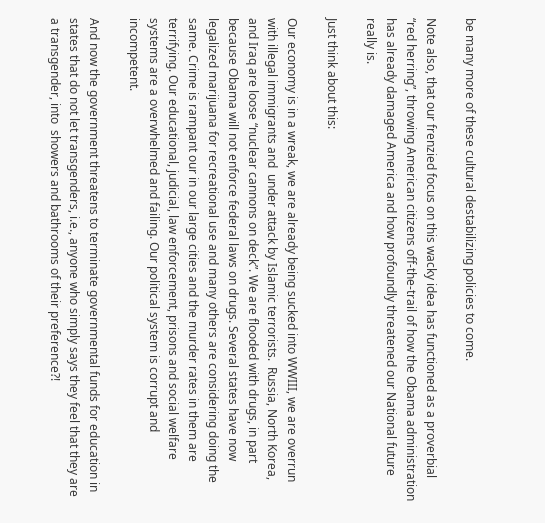be many more of these cultural destabilizing policies to come.

Note also, that our frenzied focus on this wacky idea has functioned as a proverbial “red herring”, throwing American citizens off-the-trail of how the Obama administration has already damaged America and how profoundly threatened our National future really is.

Just think about this:

Our economy is in a wreak, we are already being sucked into WWIII, we are overrun with illegal immigrants and  under attack by Islamic terrorists.  Russia, North Korea, and Iraq are loose “nuclear cannons on deck”. We are flooded with drugs, in part because Obama will not enforce federal laws on drugs. Several states have now legalized marijuana for recreational use and many others are considering doing the same. Crime is rampant our in our large cities and the murder rates in them are terrifying. Our educational, judicial, law enforcement, prisons and social welfare systems are a overwhelmed and failing. Our political system is corrupt and incompetent.

And now the government threatens to terminate governmental funds for education in states that do not let transgenders, i.e., anyone who simply says they feel that they are a transgender, into  showers and bathrooms of their preference?!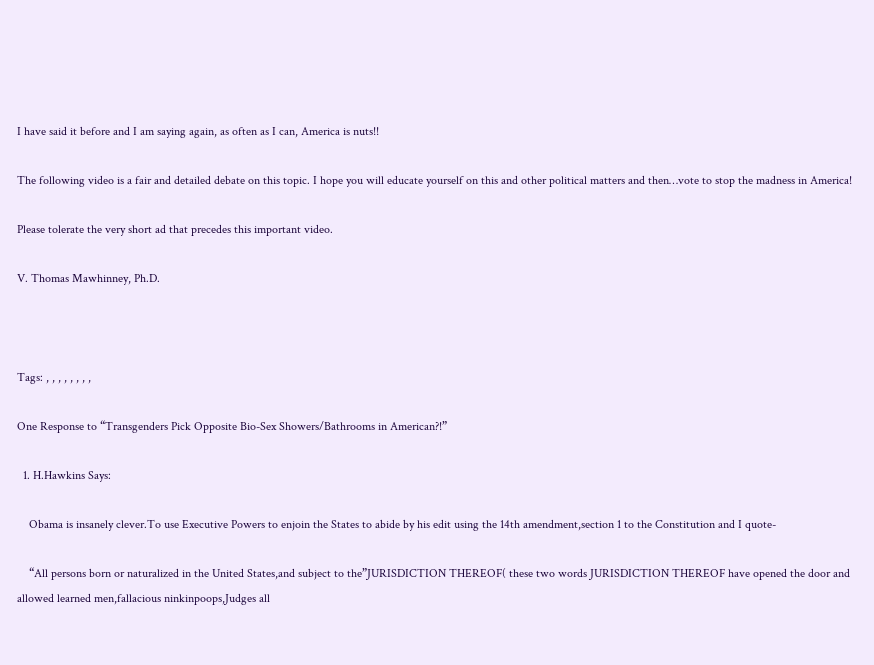I have said it before and I am saying again, as often as I can, America is nuts!!

The following video is a fair and detailed debate on this topic. I hope you will educate yourself on this and other political matters and then…vote to stop the madness in America!

Please tolerate the very short ad that precedes this important video.

V. Thomas Mawhinney, Ph.D.



Tags: , , , , , , , ,

One Response to “Transgenders Pick Opposite Bio-Sex Showers/Bathrooms in American?!”

  1. H.Hawkins Says:

    Obama is insanely clever.To use Executive Powers to enjoin the States to abide by his edit using the 14th amendment,section 1 to the Constitution and I quote-

    “All persons born or naturalized in the United States,and subject to the”JURISDICTION THEREOF( these two words JURISDICTION THEREOF have opened the door and allowed learned men,fallacious ninkinpoops,Judges all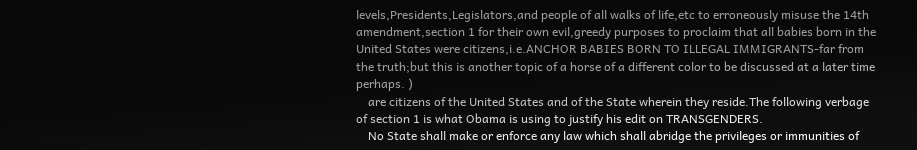levels,Presidents,Legislators,and people of all walks of life,etc to erroneously misuse the 14th amendment,section 1 for their own evil,greedy purposes to proclaim that all babies born in the United States were citizens,i.e.ANCHOR BABIES BORN TO ILLEGAL IMMIGRANTS-far from the truth;but this is another topic of a horse of a different color to be discussed at a later time perhaps. )
    are citizens of the United States and of the State wherein they reside.The following verbage of section 1 is what Obama is using to justify his edit on TRANSGENDERS.
    No State shall make or enforce any law which shall abridge the privileges or immunities of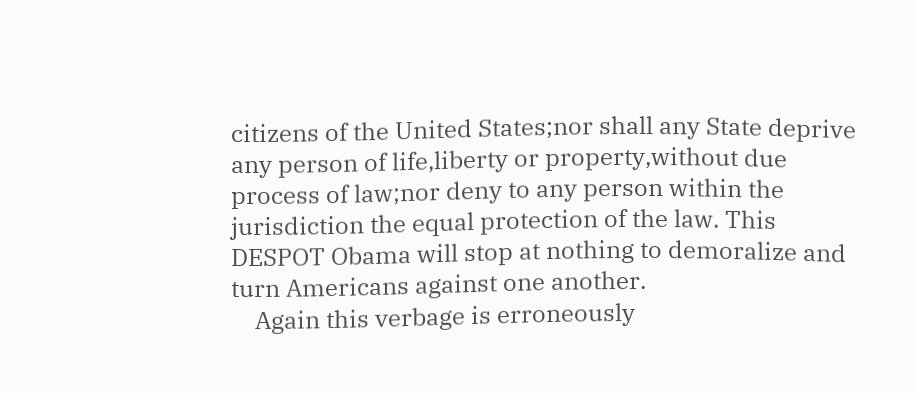citizens of the United States;nor shall any State deprive any person of life,liberty or property,without due process of law;nor deny to any person within the jurisdiction the equal protection of the law. This DESPOT Obama will stop at nothing to demoralize and turn Americans against one another.
    Again this verbage is erroneously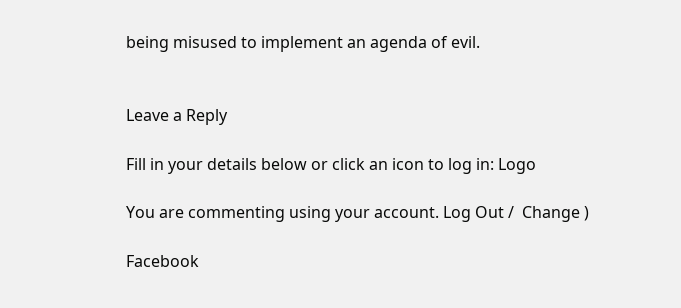being misused to implement an agenda of evil.


Leave a Reply

Fill in your details below or click an icon to log in: Logo

You are commenting using your account. Log Out /  Change )

Facebook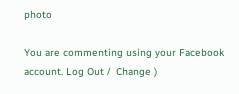photo

You are commenting using your Facebook account. Log Out /  Change )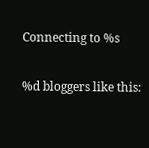Connecting to %s

%d bloggers like this: